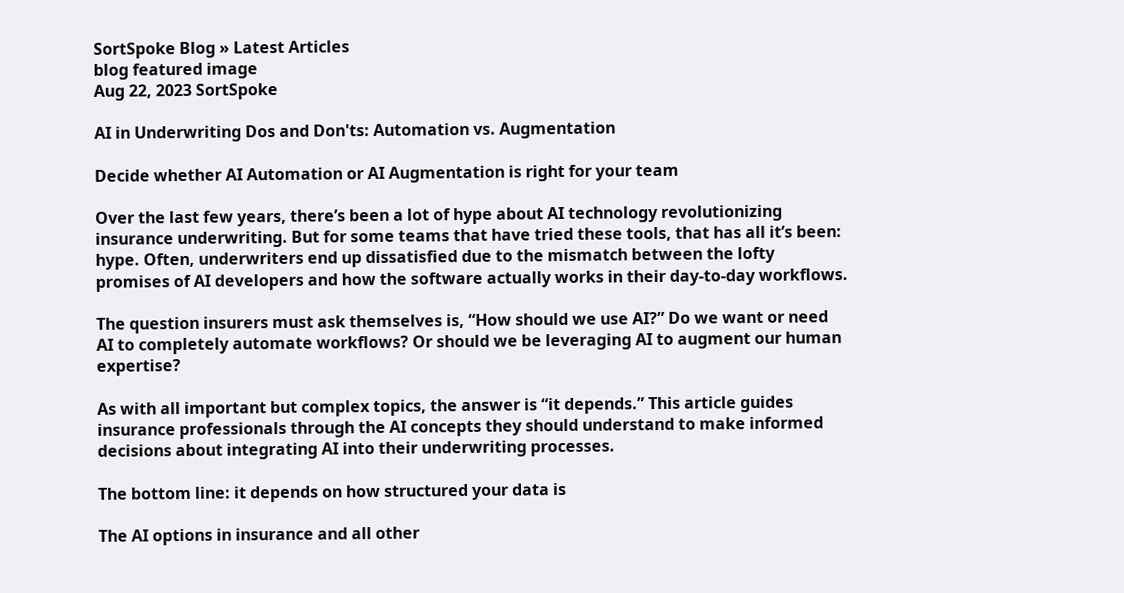SortSpoke Blog » Latest Articles
blog featured image
Aug 22, 2023 SortSpoke

AI in Underwriting Dos and Don'ts: Automation vs. Augmentation

Decide whether AI Automation or AI Augmentation is right for your team

Over the last few years, there’s been a lot of hype about AI technology revolutionizing insurance underwriting. But for some teams that have tried these tools, that has all it’s been: hype. Often, underwriters end up dissatisfied due to the mismatch between the lofty promises of AI developers and how the software actually works in their day-to-day workflows.

The question insurers must ask themselves is, “How should we use AI?” Do we want or need AI to completely automate workflows? Or should we be leveraging AI to augment our human expertise?

As with all important but complex topics, the answer is “it depends.” This article guides insurance professionals through the AI concepts they should understand to make informed decisions about integrating AI into their underwriting processes.

The bottom line: it depends on how structured your data is

The AI options in insurance and all other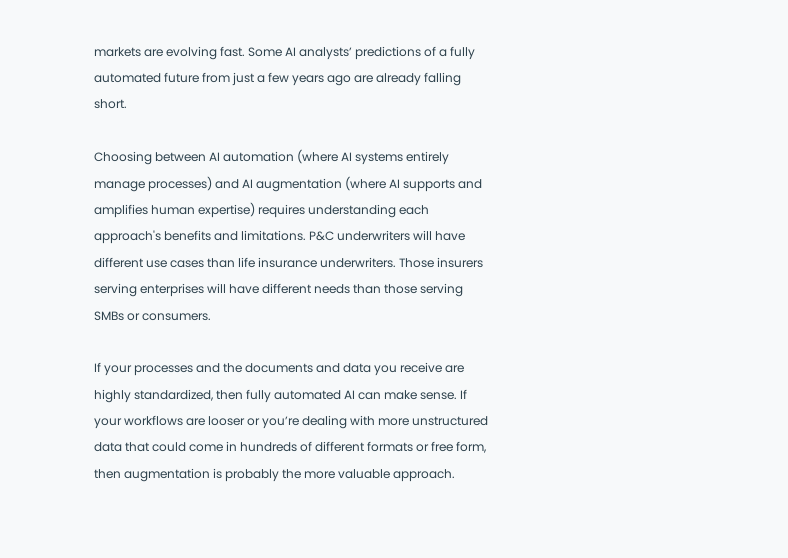markets are evolving fast. Some AI analysts’ predictions of a fully automated future from just a few years ago are already falling short.

Choosing between AI automation (where AI systems entirely manage processes) and AI augmentation (where AI supports and amplifies human expertise) requires understanding each approach's benefits and limitations. P&C underwriters will have different use cases than life insurance underwriters. Those insurers serving enterprises will have different needs than those serving SMBs or consumers.

If your processes and the documents and data you receive are highly standardized, then fully automated AI can make sense. If your workflows are looser or you’re dealing with more unstructured data that could come in hundreds of different formats or free form, then augmentation is probably the more valuable approach.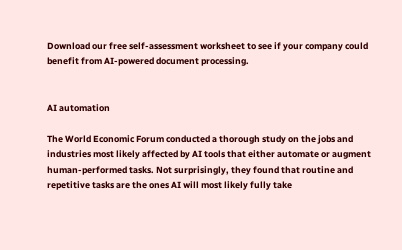Download our free self-assessment worksheet to see if your company could benefit from AI-powered document processing.


AI automation

The World Economic Forum conducted a thorough study on the jobs and industries most likely affected by AI tools that either automate or augment human-performed tasks. Not surprisingly, they found that routine and repetitive tasks are the ones AI will most likely fully take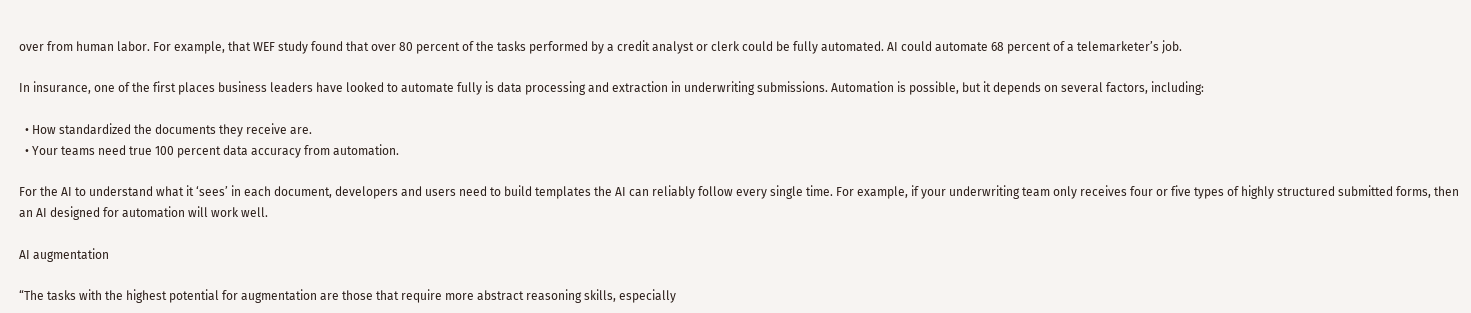over from human labor. For example, that WEF study found that over 80 percent of the tasks performed by a credit analyst or clerk could be fully automated. AI could automate 68 percent of a telemarketer’s job.

In insurance, one of the first places business leaders have looked to automate fully is data processing and extraction in underwriting submissions. Automation is possible, but it depends on several factors, including:

  • How standardized the documents they receive are.
  • Your teams need true 100 percent data accuracy from automation.

For the AI to understand what it ‘sees’ in each document, developers and users need to build templates the AI can reliably follow every single time. For example, if your underwriting team only receives four or five types of highly structured submitted forms, then an AI designed for automation will work well.

AI augmentation

“The tasks with the highest potential for augmentation are those that require more abstract reasoning skills, especially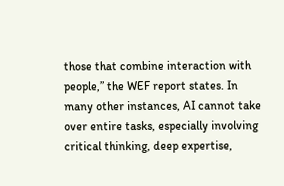those that combine interaction with people,” the WEF report states. In many other instances, AI cannot take over entire tasks, especially involving critical thinking, deep expertise,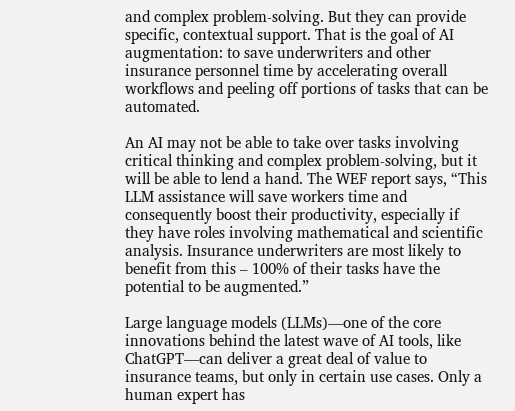and complex problem-solving. But they can provide specific, contextual support. That is the goal of AI augmentation: to save underwriters and other insurance personnel time by accelerating overall workflows and peeling off portions of tasks that can be automated.

An AI may not be able to take over tasks involving critical thinking and complex problem-solving, but it will be able to lend a hand. The WEF report says, “This LLM assistance will save workers time and consequently boost their productivity, especially if they have roles involving mathematical and scientific analysis. Insurance underwriters are most likely to benefit from this – 100% of their tasks have the potential to be augmented.”

Large language models (LLMs)—one of the core innovations behind the latest wave of AI tools, like ChatGPT—can deliver a great deal of value to insurance teams, but only in certain use cases. Only a human expert has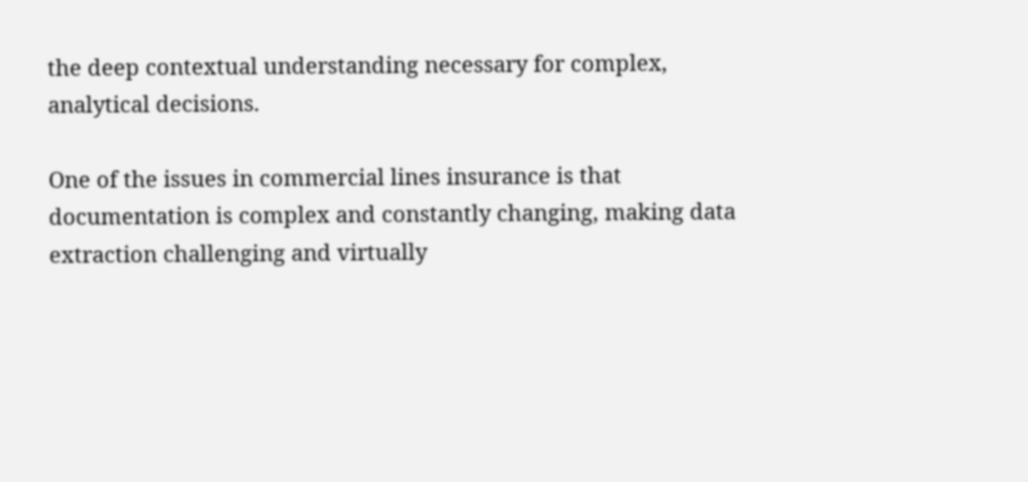the deep contextual understanding necessary for complex, analytical decisions.

One of the issues in commercial lines insurance is that documentation is complex and constantly changing, making data extraction challenging and virtually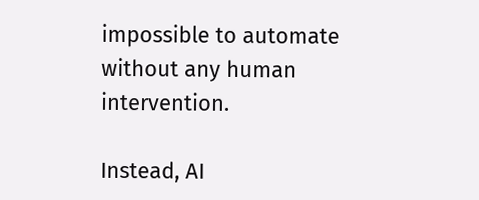impossible to automate without any human intervention.

Instead, AI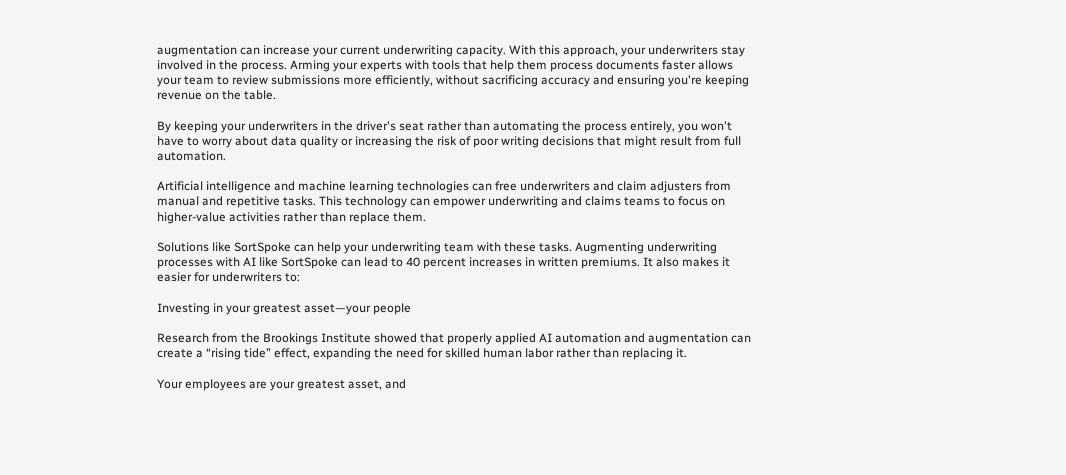augmentation can increase your current underwriting capacity. With this approach, your underwriters stay involved in the process. Arming your experts with tools that help them process documents faster allows your team to review submissions more efficiently, without sacrificing accuracy and ensuring you're keeping revenue on the table.

By keeping your underwriters in the driver's seat rather than automating the process entirely, you won't have to worry about data quality or increasing the risk of poor writing decisions that might result from full automation.

Artificial intelligence and machine learning technologies can free underwriters and claim adjusters from manual and repetitive tasks. This technology can empower underwriting and claims teams to focus on higher-value activities rather than replace them.

Solutions like SortSpoke can help your underwriting team with these tasks. Augmenting underwriting processes with AI like SortSpoke can lead to 40 percent increases in written premiums. It also makes it easier for underwriters to:

Investing in your greatest asset—your people

Research from the Brookings Institute showed that properly applied AI automation and augmentation can create a “rising tide” effect, expanding the need for skilled human labor rather than replacing it.

Your employees are your greatest asset, and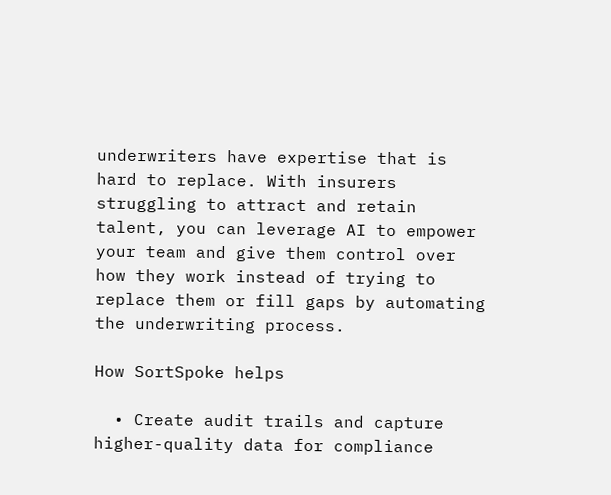underwriters have expertise that is hard to replace. With insurers struggling to attract and retain talent, you can leverage AI to empower your team and give them control over how they work instead of trying to replace them or fill gaps by automating the underwriting process.

How SortSpoke helps

  • Create audit trails and capture higher-quality data for compliance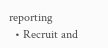reporting
  • Recruit and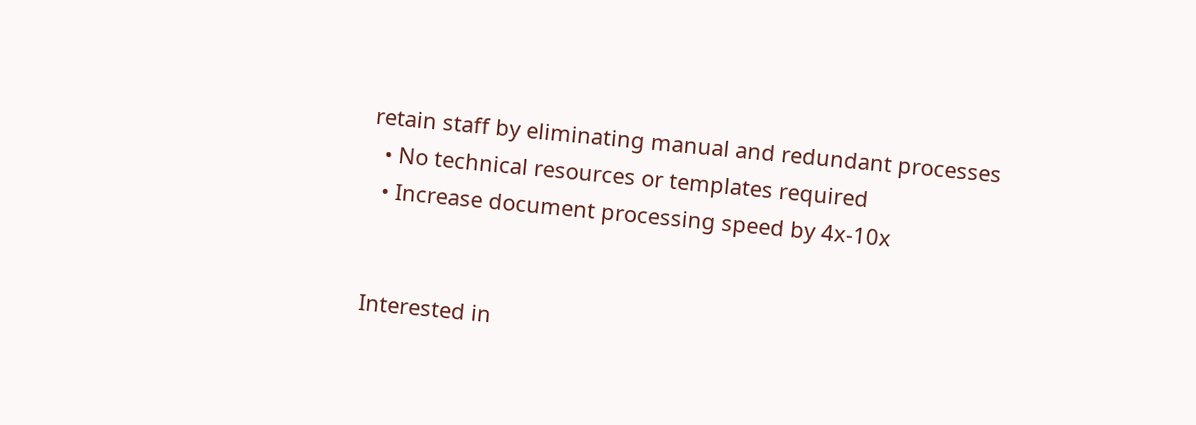retain staff by eliminating manual and redundant processes
  • No technical resources or templates required
  • Increase document processing speed by 4x-10x


Interested in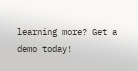learning more? Get a demo today!